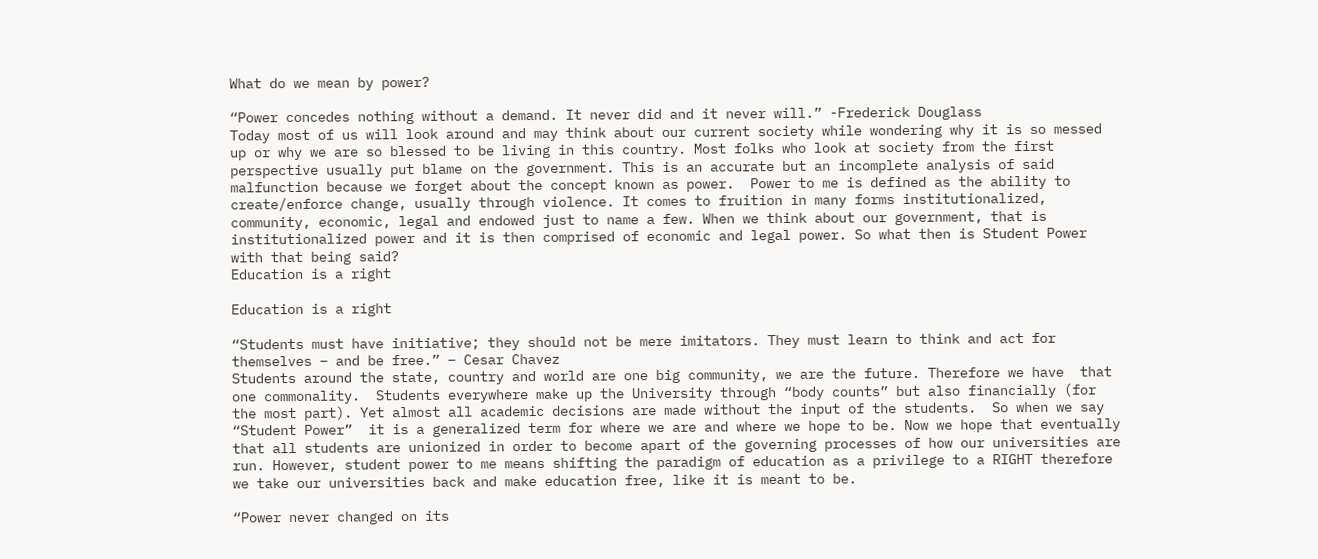What do we mean by power?

“Power concedes nothing without a demand. It never did and it never will.” -Frederick Douglass
Today most of us will look around and may think about our current society while wondering why it is so messed up or why we are so blessed to be living in this country. Most folks who look at society from the first perspective usually put blame on the government. This is an accurate but an incomplete analysis of said malfunction because we forget about the concept known as power.  Power to me is defined as the ability to create/enforce change, usually through violence. It comes to fruition in many forms institutionalized, community, economic, legal and endowed just to name a few. When we think about our government, that is institutionalized power and it is then comprised of economic and legal power. So what then is Student Power with that being said?
Education is a right

Education is a right

“Students must have initiative; they should not be mere imitators. They must learn to think and act for themselves – and be free.” – Cesar Chavez
Students around the state, country and world are one big community, we are the future. Therefore we have  that one commonality.  Students everywhere make up the University through “body counts” but also financially (for the most part). Yet almost all academic decisions are made without the input of the students.  So when we say “Student Power”  it is a generalized term for where we are and where we hope to be. Now we hope that eventually that all students are unionized in order to become apart of the governing processes of how our universities are run. However, student power to me means shifting the paradigm of education as a privilege to a RIGHT therefore we take our universities back and make education free, like it is meant to be.

“Power never changed on its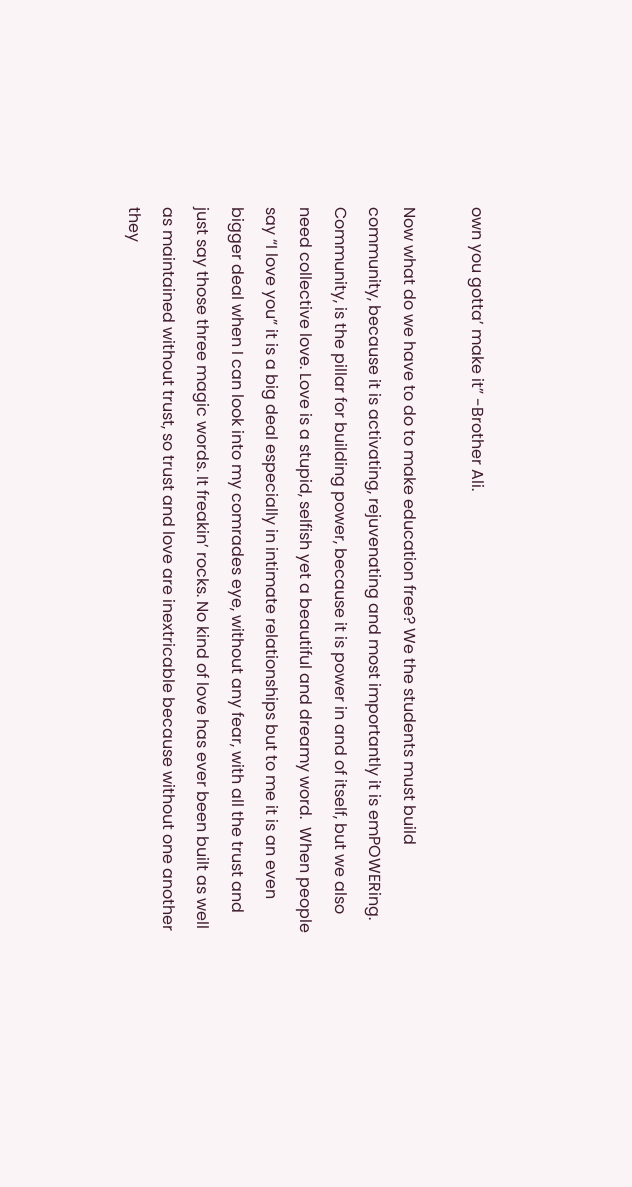own you gotta’ make it” -Brother Ali.

Now what do we have to do to make education free? We the students must build community, because it is activating, rejuvenating and most importantly it is emPOWERing.  Community, is the pillar for building power, because it is power in and of itself, but we also need collective love. Love is a stupid, selfish yet a beautiful and dreamy word.  When people say “I love you” it is a big deal especially in intimate relationships but to me it is an even bigger deal when I can look into my comrades eye, without any fear, with all the trust and just say those three magic words. It freakin’ rocks. No kind of love has ever been built as well as maintained without trust, so trust and love are inextricable because without one another they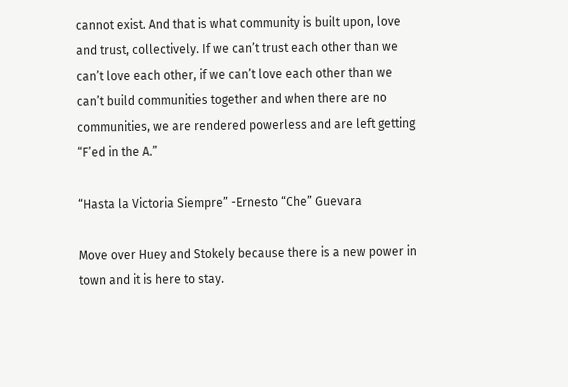cannot exist. And that is what community is built upon, love and trust, collectively. If we can’t trust each other than we can’t love each other, if we can’t love each other than we can’t build communities together and when there are no communities, we are rendered powerless and are left getting “F’ed in the A.”

“Hasta la Victoria Siempre” -Ernesto “Che” Guevara

Move over Huey and Stokely because there is a new power in town and it is here to stay.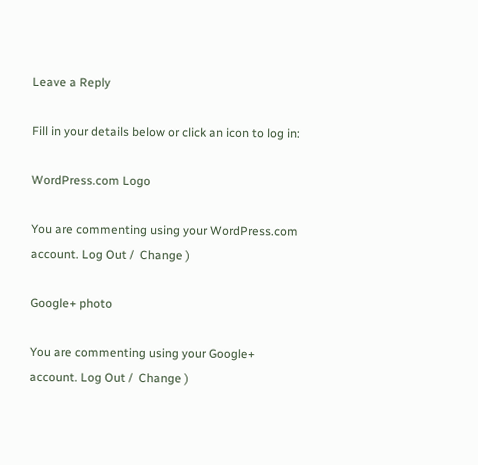Leave a Reply

Fill in your details below or click an icon to log in:

WordPress.com Logo

You are commenting using your WordPress.com account. Log Out /  Change )

Google+ photo

You are commenting using your Google+ account. Log Out /  Change )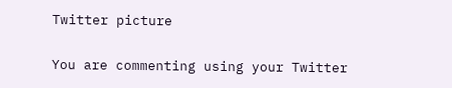Twitter picture

You are commenting using your Twitter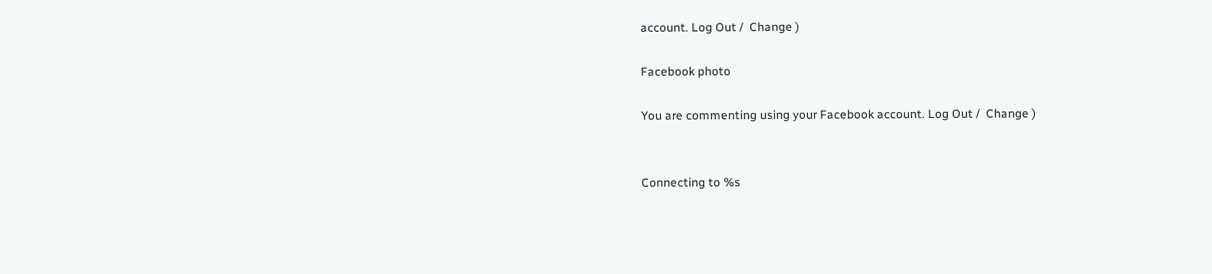account. Log Out /  Change )

Facebook photo

You are commenting using your Facebook account. Log Out /  Change )


Connecting to %s